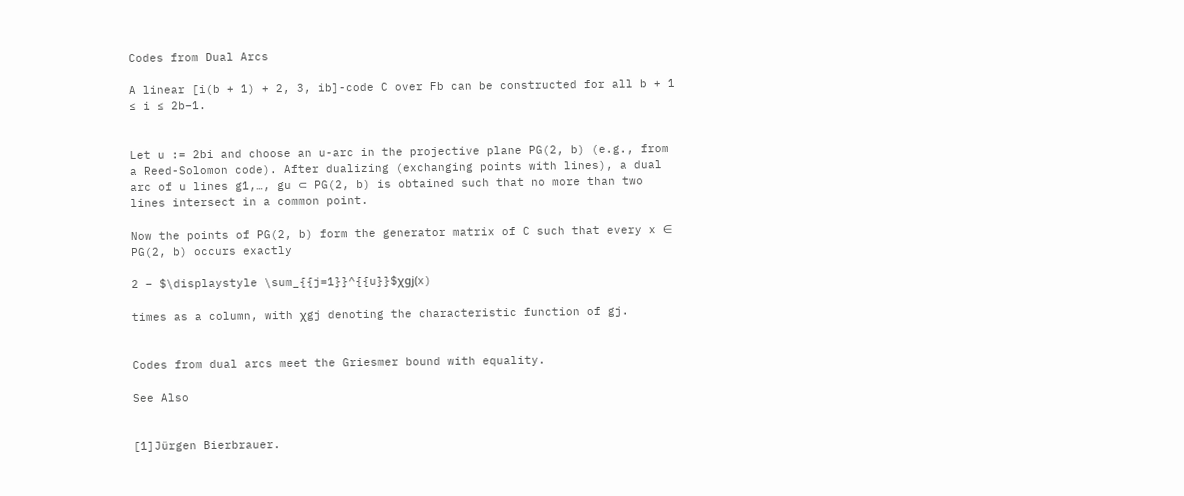Codes from Dual Arcs

A linear [i(b + 1) + 2, 3, ib]-code C over Fb can be constructed for all b + 1 ≤ i ≤ 2b−1.


Let u := 2bi and choose an u-arc in the projective plane PG(2, b) (e.g., from a Reed-Solomon code). After dualizing (exchanging points with lines), a dual arc of u lines g1,…, gu ⊂ PG(2, b) is obtained such that no more than two lines intersect in a common point.

Now the points of PG(2, b) form the generator matrix of C such that every x ∈ PG(2, b) occurs exactly

2 – $\displaystyle \sum_{{j=1}}^{{u}}$χgj(x)

times as a column, with χgj denoting the characteristic function of gj.


Codes from dual arcs meet the Griesmer bound with equality.

See Also


[1]Jürgen Bierbrauer.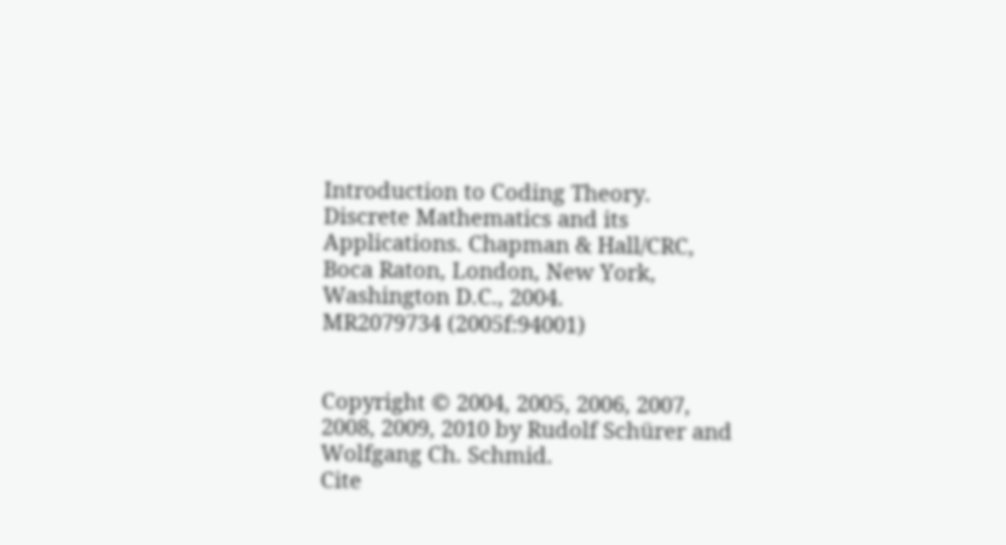Introduction to Coding Theory.
Discrete Mathematics and its Applications. Chapman & Hall/CRC, Boca Raton, London, New York, Washington D.C., 2004.
MR2079734 (2005f:94001)


Copyright © 2004, 2005, 2006, 2007, 2008, 2009, 2010 by Rudolf Schürer and Wolfgang Ch. Schmid.
Cite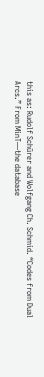this as: Rudolf Schürer and Wolfgang Ch. Schmid. “Codes from Dual Arcs.” From MinT—the database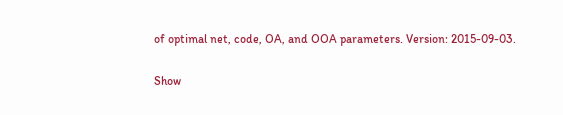of optimal net, code, OA, and OOA parameters. Version: 2015-09-03.

Show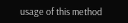usage of this method